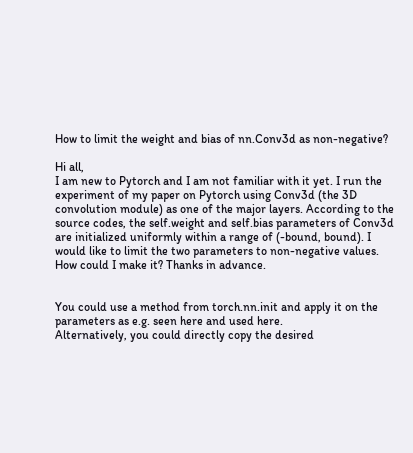How to limit the weight and bias of nn.Conv3d as non-negative?

Hi all,
I am new to Pytorch and I am not familiar with it yet. I run the experiment of my paper on Pytorch using Conv3d (the 3D convolution module) as one of the major layers. According to the source codes, the self.weight and self.bias parameters of Conv3d are initialized uniformly within a range of (-bound, bound). I would like to limit the two parameters to non-negative values. How could I make it? Thanks in advance.


You could use a method from torch.nn.init and apply it on the parameters as e.g. seen here and used here.
Alternatively, you could directly copy the desired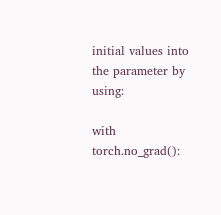initial values into the parameter by using:

with torch.no_grad():